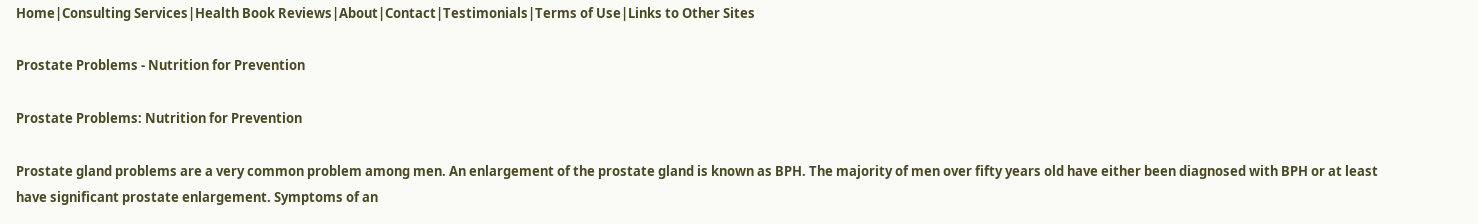Home|Consulting Services|Health Book Reviews|About|Contact|Testimonials|Terms of Use|Links to Other Sites

Prostate Problems - Nutrition for Prevention

Prostate Problems: Nutrition for Prevention

Prostate gland problems are a very common problem among men. An enlargement of the prostate gland is known as BPH. The majority of men over fifty years old have either been diagnosed with BPH or at least have significant prostate enlargement. Symptoms of an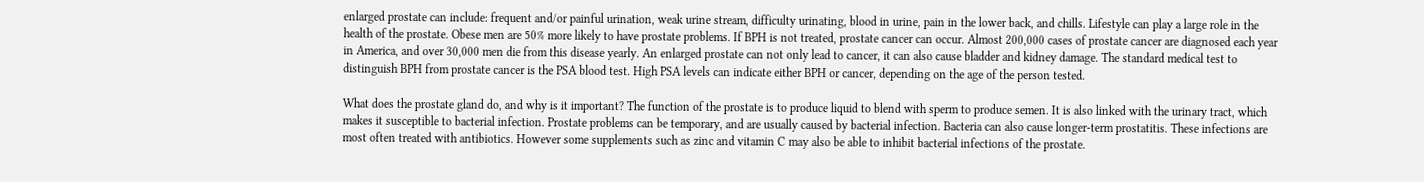enlarged prostate can include: frequent and/or painful urination, weak urine stream, difficulty urinating, blood in urine, pain in the lower back, and chills. Lifestyle can play a large role in the health of the prostate. Obese men are 50% more likely to have prostate problems. If BPH is not treated, prostate cancer can occur. Almost 200,000 cases of prostate cancer are diagnosed each year in America, and over 30,000 men die from this disease yearly. An enlarged prostate can not only lead to cancer, it can also cause bladder and kidney damage. The standard medical test to distinguish BPH from prostate cancer is the PSA blood test. High PSA levels can indicate either BPH or cancer, depending on the age of the person tested.

What does the prostate gland do, and why is it important? The function of the prostate is to produce liquid to blend with sperm to produce semen. It is also linked with the urinary tract, which makes it susceptible to bacterial infection. Prostate problems can be temporary, and are usually caused by bacterial infection. Bacteria can also cause longer-term prostatitis. These infections are most often treated with antibiotics. However some supplements such as zinc and vitamin C may also be able to inhibit bacterial infections of the prostate.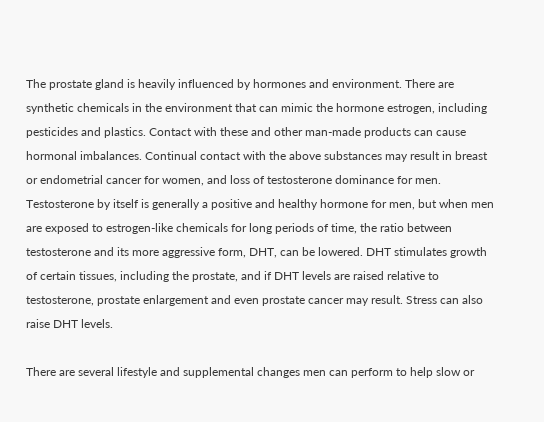The prostate gland is heavily influenced by hormones and environment. There are synthetic chemicals in the environment that can mimic the hormone estrogen, including pesticides and plastics. Contact with these and other man-made products can cause hormonal imbalances. Continual contact with the above substances may result in breast or endometrial cancer for women, and loss of testosterone dominance for men. Testosterone by itself is generally a positive and healthy hormone for men, but when men are exposed to estrogen-like chemicals for long periods of time, the ratio between testosterone and its more aggressive form, DHT, can be lowered. DHT stimulates growth of certain tissues, including the prostate, and if DHT levels are raised relative to testosterone, prostate enlargement and even prostate cancer may result. Stress can also raise DHT levels.

There are several lifestyle and supplemental changes men can perform to help slow or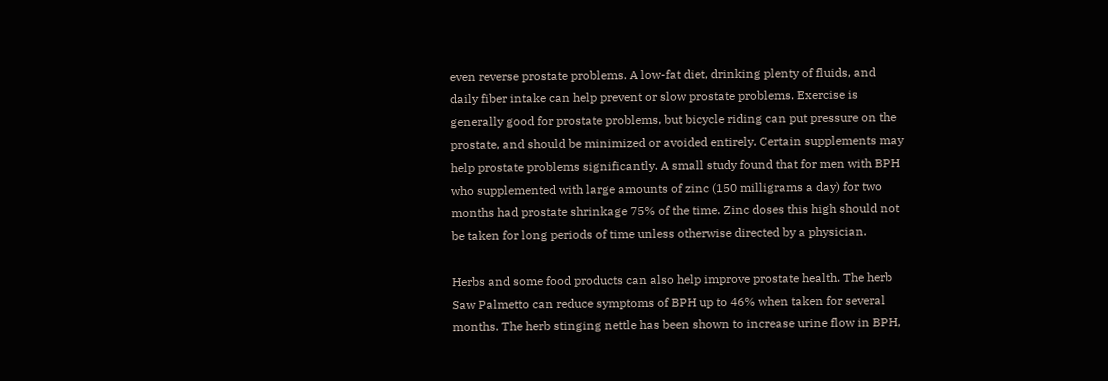even reverse prostate problems. A low-fat diet, drinking plenty of fluids, and daily fiber intake can help prevent or slow prostate problems. Exercise is generally good for prostate problems, but bicycle riding can put pressure on the prostate, and should be minimized or avoided entirely. Certain supplements may help prostate problems significantly. A small study found that for men with BPH who supplemented with large amounts of zinc (150 milligrams a day) for two months had prostate shrinkage 75% of the time. Zinc doses this high should not be taken for long periods of time unless otherwise directed by a physician.

Herbs and some food products can also help improve prostate health. The herb Saw Palmetto can reduce symptoms of BPH up to 46% when taken for several months. The herb stinging nettle has been shown to increase urine flow in BPH,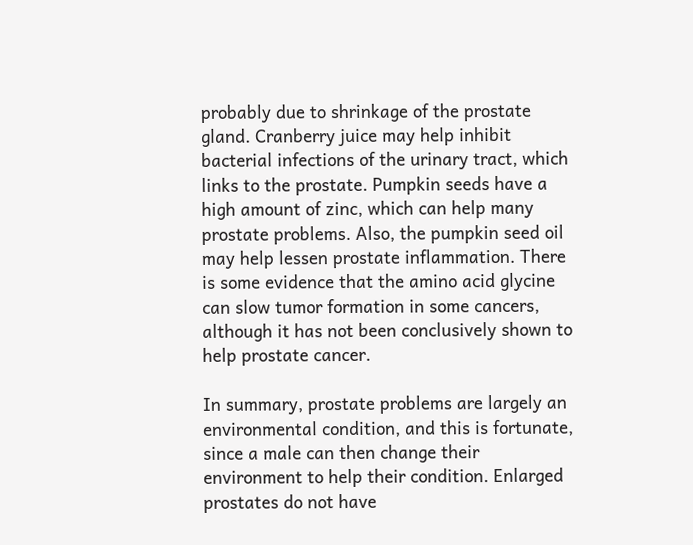probably due to shrinkage of the prostate gland. Cranberry juice may help inhibit bacterial infections of the urinary tract, which links to the prostate. Pumpkin seeds have a high amount of zinc, which can help many prostate problems. Also, the pumpkin seed oil may help lessen prostate inflammation. There is some evidence that the amino acid glycine can slow tumor formation in some cancers, although it has not been conclusively shown to help prostate cancer.

In summary, prostate problems are largely an environmental condition, and this is fortunate, since a male can then change their environment to help their condition. Enlarged prostates do not have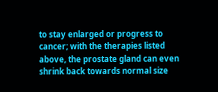to stay enlarged or progress to cancer; with the therapies listed above, the prostate gland can even shrink back towards normal size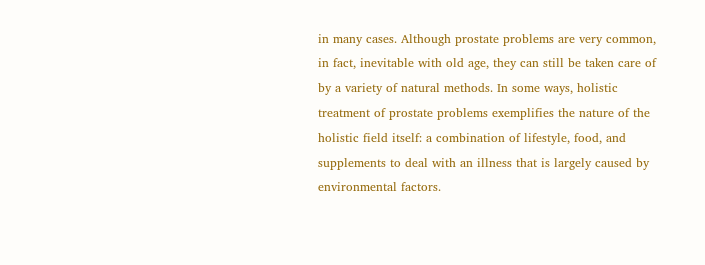in many cases. Although prostate problems are very common, in fact, inevitable with old age, they can still be taken care of by a variety of natural methods. In some ways, holistic treatment of prostate problems exemplifies the nature of the holistic field itself: a combination of lifestyle, food, and supplements to deal with an illness that is largely caused by environmental factors.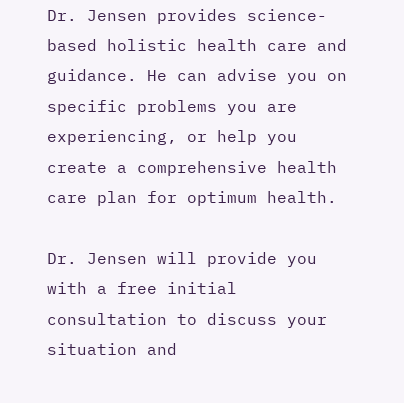Dr. Jensen provides science-based holistic health care and guidance. He can advise you on specific problems you are experiencing, or help you create a comprehensive health care plan for optimum health.

Dr. Jensen will provide you with a free initial consultation to discuss your situation and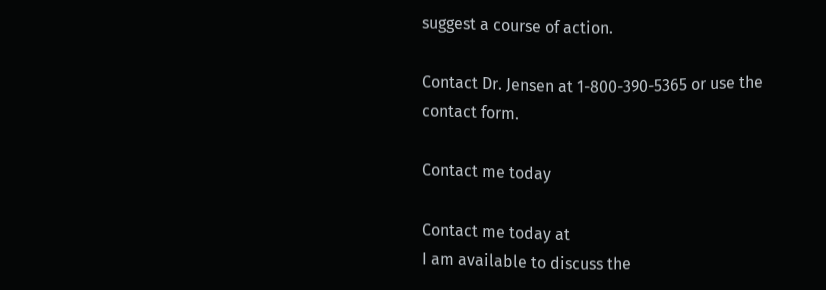suggest a course of action.

Contact Dr. Jensen at 1-800-390-5365 or use the contact form.

Contact me today

Contact me today at
I am available to discuss the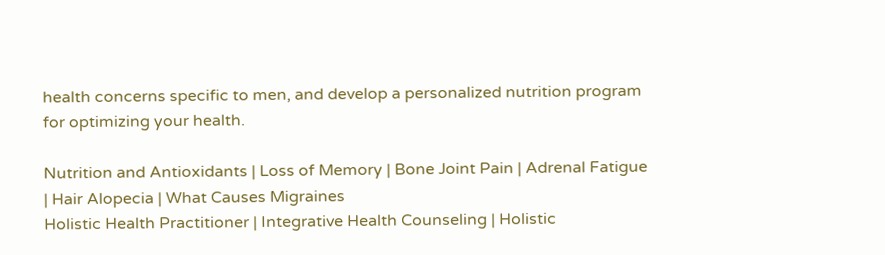health concerns specific to men, and develop a personalized nutrition program for optimizing your health.

Nutrition and Antioxidants | Loss of Memory | Bone Joint Pain | Adrenal Fatigue | Hair Alopecia | What Causes Migraines
Holistic Health Practitioner | Integrative Health Counseling | Holistic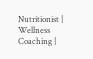Nutritionist | Wellness Coaching |